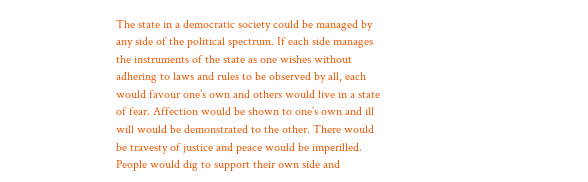The state in a democratic society could be managed by any side of the political spectrum. If each side manages the instruments of the state as one wishes without adhering to laws and rules to be observed by all, each would favour one’s own and others would live in a state of fear. Affection would be shown to one’s own and ill will would be demonstrated to the other. There would be travesty of justice and peace would be imperilled. People would dig to support their own side and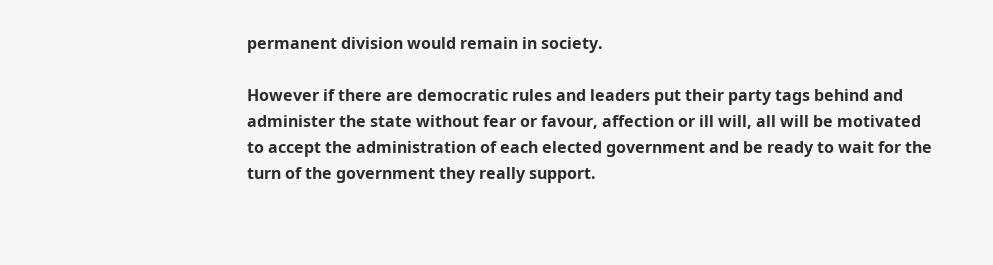permanent division would remain in society.

However if there are democratic rules and leaders put their party tags behind and administer the state without fear or favour, affection or ill will, all will be motivated to accept the administration of each elected government and be ready to wait for the turn of the government they really support.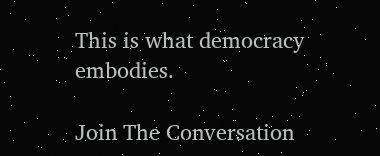This is what democracy embodies.

Join The Conversation